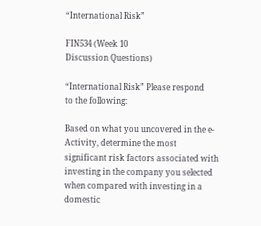“International Risk”

FIN534 (Week 10
Discussion Questions)

“International Risk” Please respond
to the following:

Based on what you uncovered in the e-Activity, determine the most
significant risk factors associated with investing in the company you selected
when compared with investing in a domestic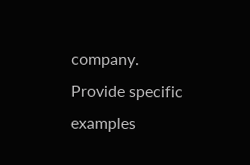company. Provide specific
examples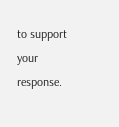to support your response.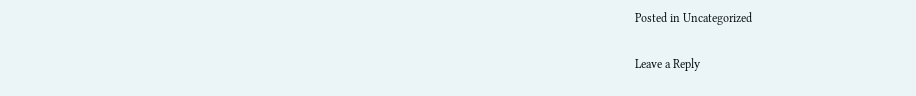Posted in Uncategorized

Leave a Reply